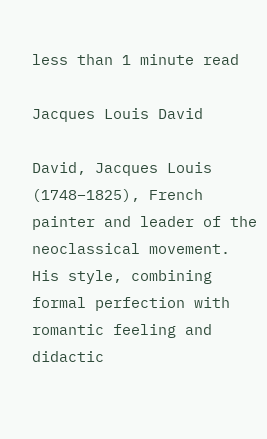less than 1 minute read

Jacques Louis David

David, Jacques Louis (1748–1825), French painter and leader of the neoclassical movement. His style, combining formal perfection with romantic feeling and didactic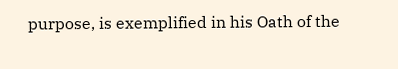purpose, is exemplified in his Oath of the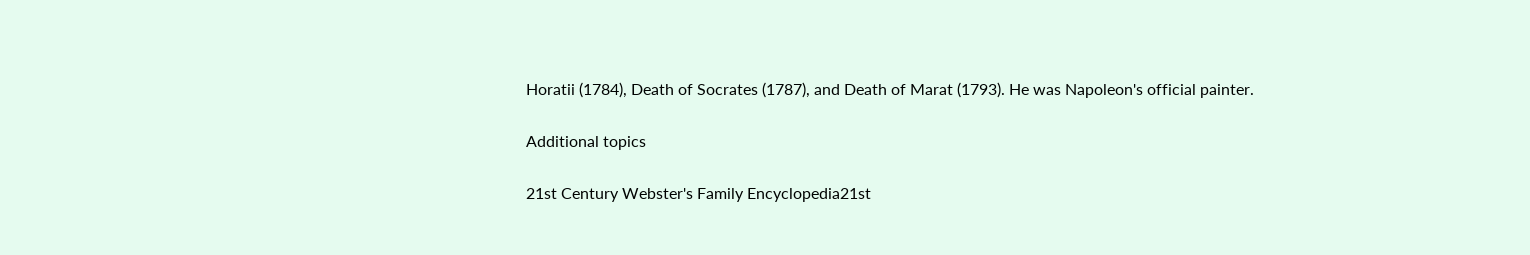Horatii (1784), Death of Socrates (1787), and Death of Marat (1793). He was Napoleon's official painter.

Additional topics

21st Century Webster's Family Encyclopedia21st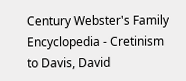Century Webster's Family Encyclopedia - Cretinism to Davis, David